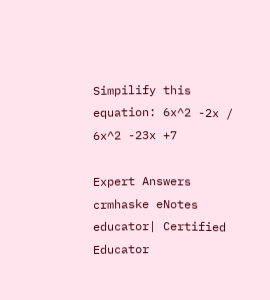Simpilify this equation: 6x^2 -2x / 6x^2 -23x +7

Expert Answers
crmhaske eNotes educator| Certified Educator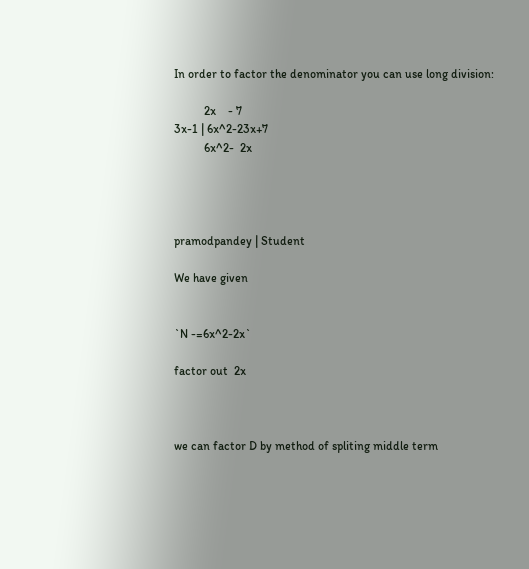In order to factor the denominator you can use long division:

          2x    - 7
3x-1 | 6x^2-23x+7
          6x^2-  2x




pramodpandey | Student

We have given


`N -=6x^2-2x`

factor out  2x



we can factor D by method of spliting middle term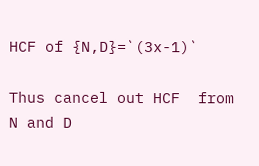HCF of {N,D}=`(3x-1)`

Thus cancel out HCF  from N and D